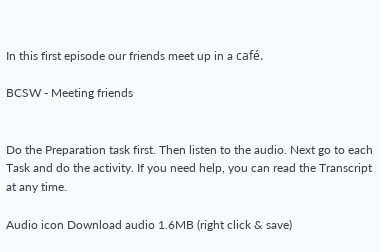In this first episode our friends meet up in a café.

BCSW - Meeting friends


Do the Preparation task first. Then listen to the audio. Next go to each Task and do the activity. If you need help, you can read the Transcript at any time.

Audio icon Download audio 1.6MB (right click & save)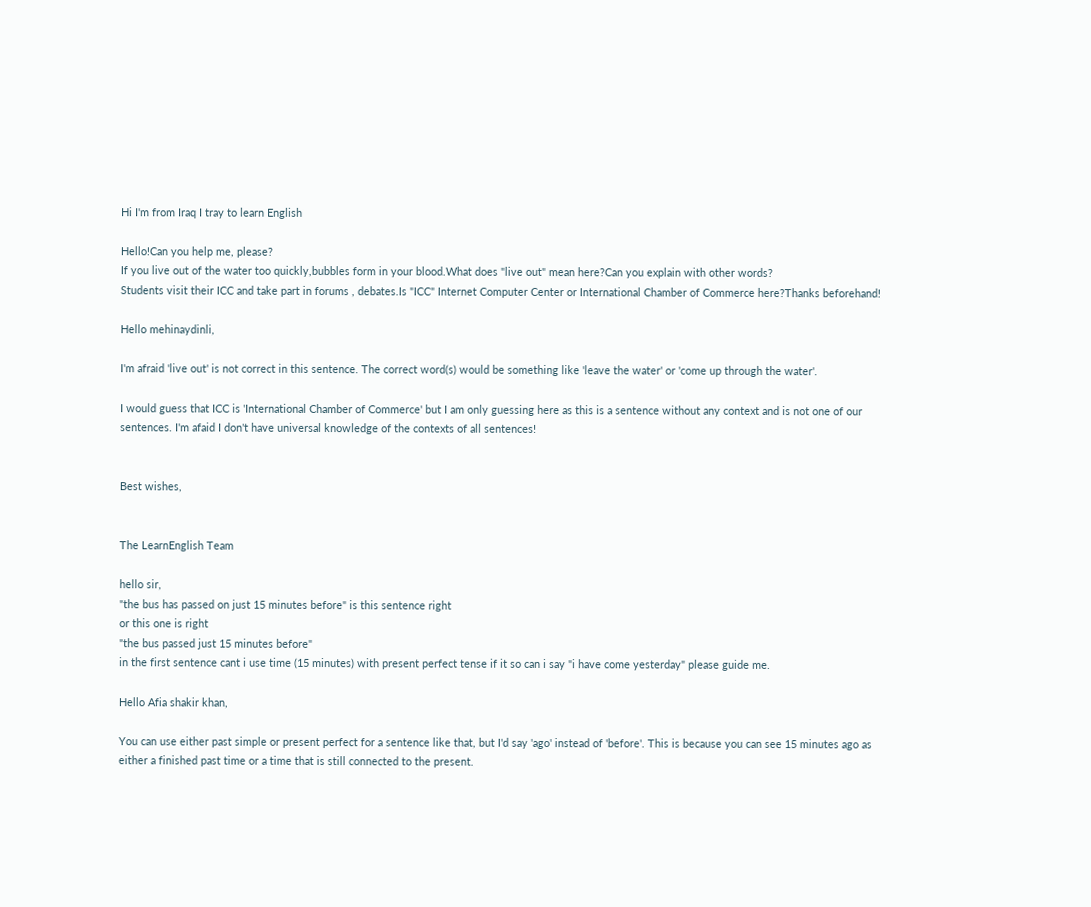Hi I'm from Iraq I tray to learn English

Hello!Can you help me, please?
If you live out of the water too quickly,bubbles form in your blood.What does "live out" mean here?Can you explain with other words?
Students visit their ICC and take part in forums , debates.Is "ICC" Internet Computer Center or International Chamber of Commerce here?Thanks beforehand!

Hello mehinaydinli,

I'm afraid 'live out' is not correct in this sentence. The correct word(s) would be something like 'leave the water' or 'come up through the water'.

I would guess that ICC is 'International Chamber of Commerce' but I am only guessing here as this is a sentence without any context and is not one of our sentences. I'm afaid I don't have universal knowledge of the contexts of all sentences!


Best wishes,


The LearnEnglish Team

hello sir,
"the bus has passed on just 15 minutes before" is this sentence right
or this one is right
"the bus passed just 15 minutes before"
in the first sentence cant i use time (15 minutes) with present perfect tense if it so can i say "i have come yesterday" please guide me.

Hello Afia shakir khan,

You can use either past simple or present perfect for a sentence like that, but I'd say 'ago' instead of 'before'. This is because you can see 15 minutes ago as either a finished past time or a time that is still connected to the present.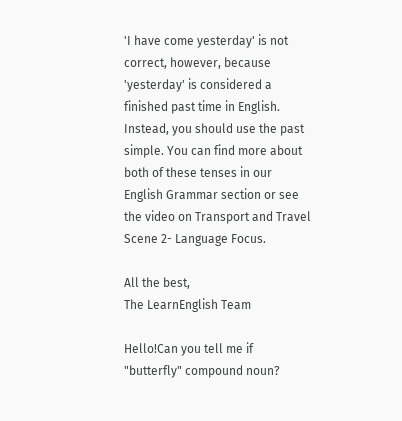'I have come yesterday' is not correct, however, because 'yesterday' is considered a finished past time in English. Instead, you should use the past simple. You can find more about both of these tenses in our English Grammar section or see the video on Transport and Travel Scene 2- Language Focus.

All the best,
The LearnEnglish Team

Hello!Can you tell me if "butterfly" compound noun?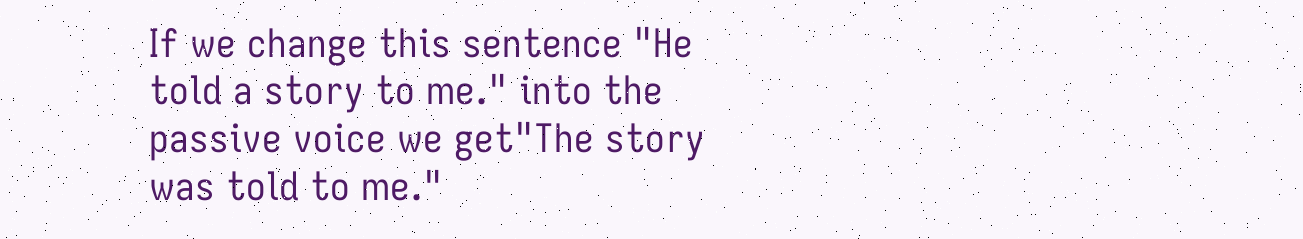If we change this sentence "He told a story to me." into the passive voice we get"The story was told to me."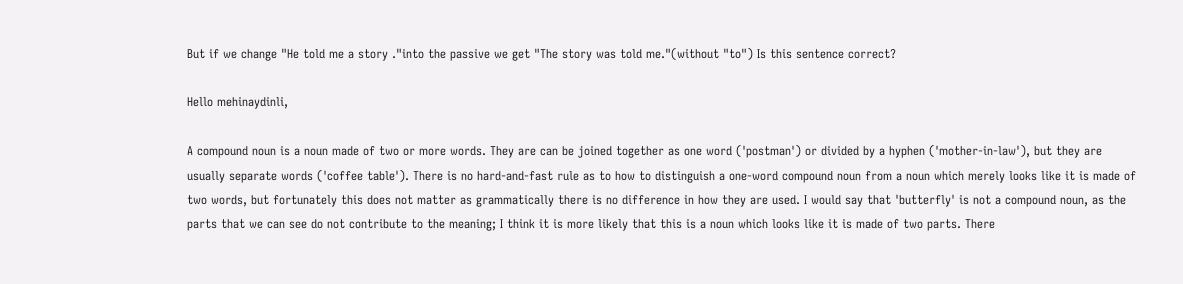But if we change "He told me a story ."into the passive we get "The story was told me."(without "to") Is this sentence correct?

Hello mehinaydinli,

A compound noun is a noun made of two or more words. They are can be joined together as one word ('postman') or divided by a hyphen ('mother-in-law'), but they are usually separate words ('coffee table'). There is no hard-and-fast rule as to how to distinguish a one-word compound noun from a noun which merely looks like it is made of two words, but fortunately this does not matter as grammatically there is no difference in how they are used. I would say that 'butterfly' is not a compound noun, as the parts that we can see do not contribute to the meaning; I think it is more likely that this is a noun which looks like it is made of two parts. There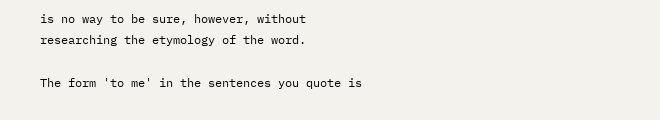is no way to be sure, however, without researching the etymology of the word.

The form 'to me' in the sentences you quote is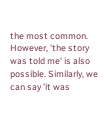the most common. However, 'the story was told me' is also possible. Similarly, we can say 'it was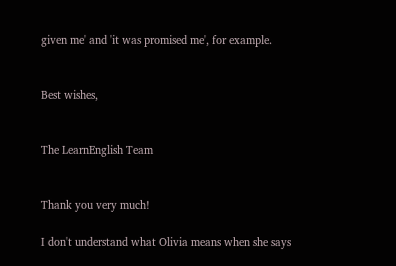given me' and 'it was promised me', for example.


Best wishes,


The LearnEnglish Team


Thank you very much!

I don't understand what Olivia means when she says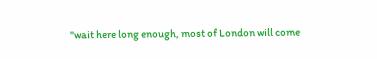"wait here long enough, most of London will come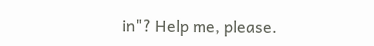in"? Help me, please.